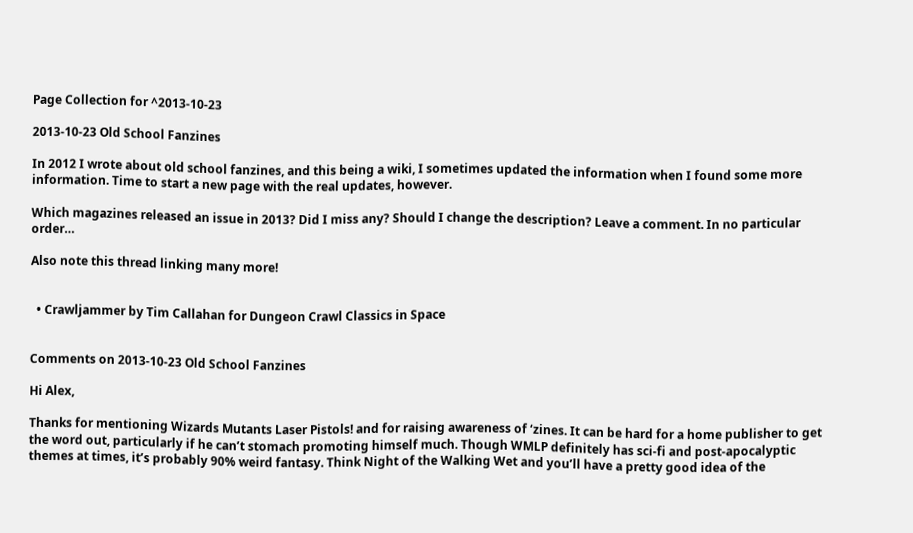Page Collection for ^2013-10-23

2013-10-23 Old School Fanzines

In 2012 I wrote about old school fanzines, and this being a wiki, I sometimes updated the information when I found some more information. Time to start a new page with the real updates, however.

Which magazines released an issue in 2013? Did I miss any? Should I change the description? Leave a comment. In no particular order…

Also note this thread linking many more!


  • Crawljammer by Tim Callahan for Dungeon Crawl Classics in Space


Comments on 2013-10-23 Old School Fanzines

Hi Alex,

Thanks for mentioning Wizards Mutants Laser Pistols! and for raising awareness of ‘zines. It can be hard for a home publisher to get the word out, particularly if he can’t stomach promoting himself much. Though WMLP definitely has sci-fi and post-apocalyptic themes at times, it’s probably 90% weird fantasy. Think Night of the Walking Wet and you’ll have a pretty good idea of the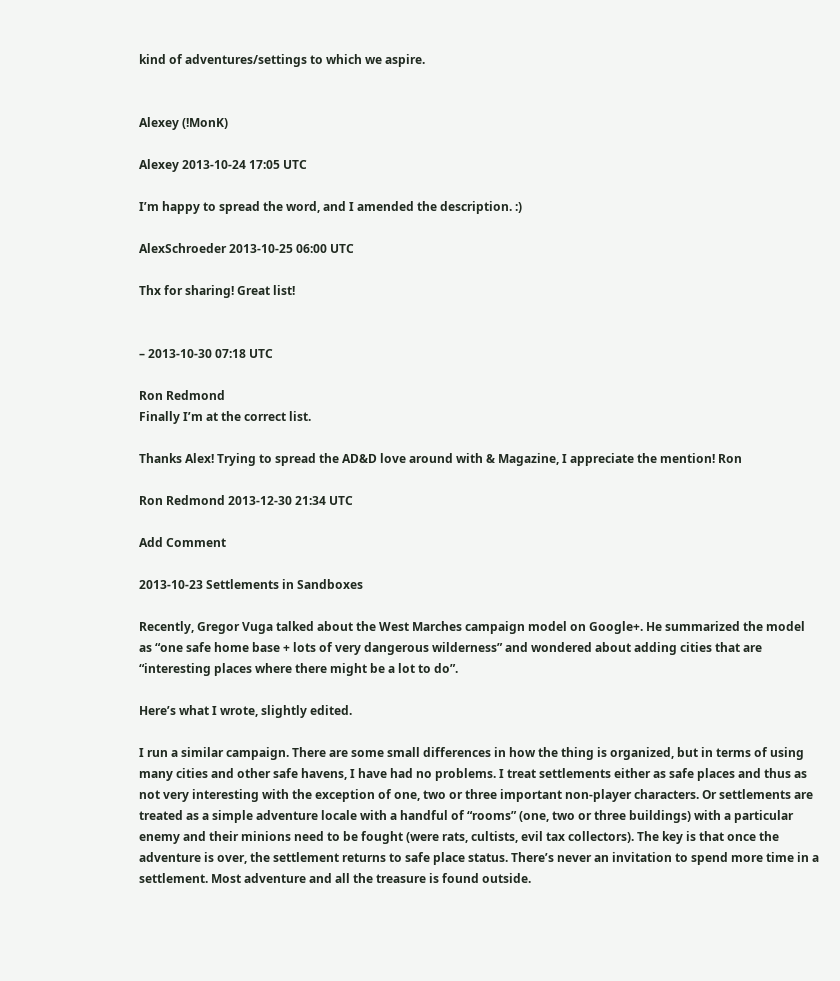kind of adventures/settings to which we aspire.


Alexey (!MonK)

Alexey 2013-10-24 17:05 UTC

I’m happy to spread the word, and I amended the description. :)

AlexSchroeder 2013-10-25 06:00 UTC

Thx for sharing! Great list!


– 2013-10-30 07:18 UTC

Ron Redmond
Finally I’m at the correct list.

Thanks Alex! Trying to spread the AD&D love around with & Magazine, I appreciate the mention! Ron

Ron Redmond 2013-12-30 21:34 UTC

Add Comment

2013-10-23 Settlements in Sandboxes

Recently, Gregor Vuga talked about the West Marches campaign model on Google+. He summarized the model as “one safe home base + lots of very dangerous wilderness” and wondered about adding cities that are “interesting places where there might be a lot to do”.

Here’s what I wrote, slightly edited.

I run a similar campaign. There are some small differences in how the thing is organized, but in terms of using many cities and other safe havens, I have had no problems. I treat settlements either as safe places and thus as not very interesting with the exception of one, two or three important non-player characters. Or settlements are treated as a simple adventure locale with a handful of “rooms” (one, two or three buildings) with a particular enemy and their minions need to be fought (were rats, cultists, evil tax collectors). The key is that once the adventure is over, the settlement returns to safe place status. There’s never an invitation to spend more time in a settlement. Most adventure and all the treasure is found outside.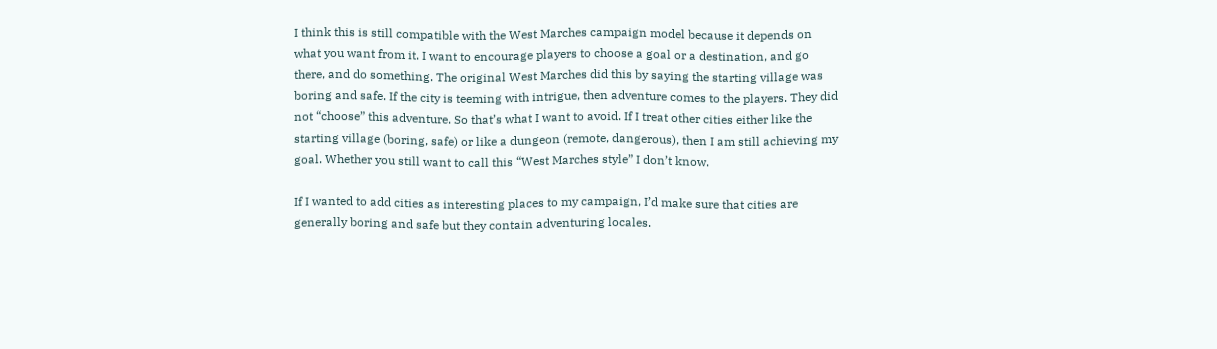I think this is still compatible with the West Marches campaign model because it depends on what you want from it. I want to encourage players to choose a goal or a destination, and go there, and do something. The original West Marches did this by saying the starting village was boring and safe. If the city is teeming with intrigue, then adventure comes to the players. They did not “choose” this adventure. So that’s what I want to avoid. If I treat other cities either like the starting village (boring, safe) or like a dungeon (remote, dangerous), then I am still achieving my goal. Whether you still want to call this “West Marches style” I don’t know.

If I wanted to add cities as interesting places to my campaign, I’d make sure that cities are generally boring and safe but they contain adventuring locales.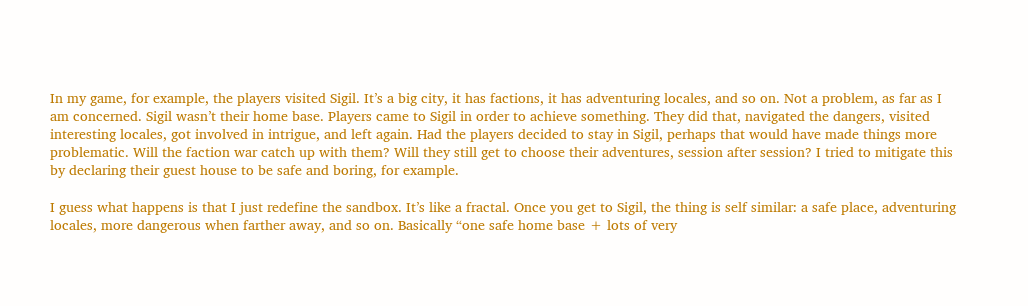In my game, for example, the players visited Sigil. It’s a big city, it has factions, it has adventuring locales, and so on. Not a problem, as far as I am concerned. Sigil wasn’t their home base. Players came to Sigil in order to achieve something. They did that, navigated the dangers, visited interesting locales, got involved in intrigue, and left again. Had the players decided to stay in Sigil, perhaps that would have made things more problematic. Will the faction war catch up with them? Will they still get to choose their adventures, session after session? I tried to mitigate this by declaring their guest house to be safe and boring, for example.

I guess what happens is that I just redefine the sandbox. It’s like a fractal. Once you get to Sigil, the thing is self similar: a safe place, adventuring locales, more dangerous when farther away, and so on. Basically “one safe home base + lots of very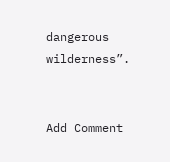dangerous wilderness”.


Add Comment